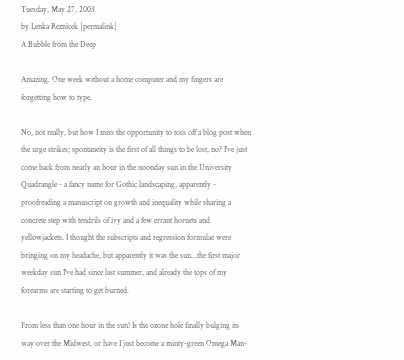Tuesday, May 27, 2003
by Lenka Reznicek [permalink]
A Bubble from the Deep

Amazing. One week without a home computer and my fingers are forgetting how to type.

No, not really, but how I miss the opportunity to toss off a blog post when the urge strikes; spontaneity is the first of all things to be lost, no? I've just come back from nearly an hour in the noonday sun in the University Quadrangle - a fancy name for Gothic landscaping, apparently - proofreading a manuscript on growth and inequality while sharing a concrete step with tendrils of ivy and a few errant hornets and yellowjackets. I thought the subscripts and regression formulae were bringing on my headache, but apparently it was the sun...the first major weekday sun I've had since last summer, and already the tops of my forearms are starting to get burned.

From less than one hour in the sun! Is the ozone hole finally bulging its way over the Midwest, or have I just become a minty-green Omega Man-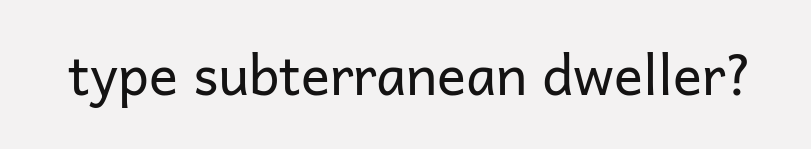type subterranean dweller?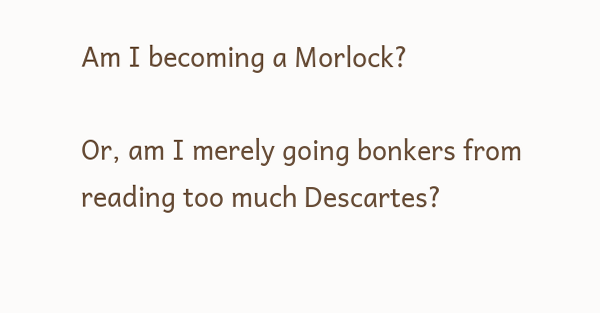Am I becoming a Morlock?

Or, am I merely going bonkers from reading too much Descartes?